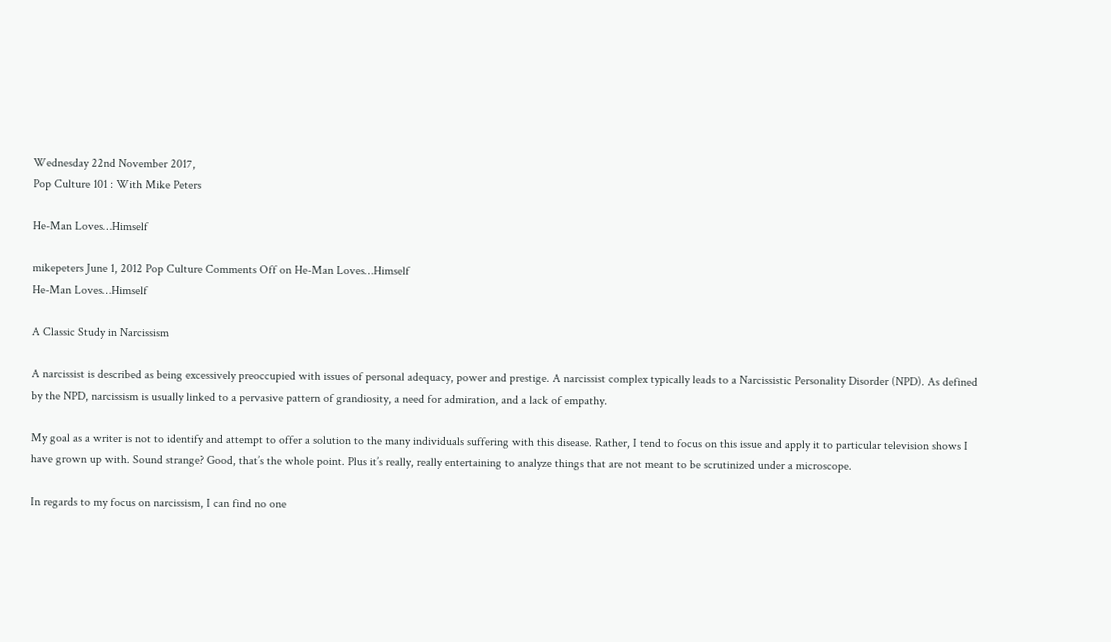Wednesday 22nd November 2017,
Pop Culture 101 : With Mike Peters

He-Man Loves…Himself

mikepeters June 1, 2012 Pop Culture Comments Off on He-Man Loves…Himself
He-Man Loves…Himself

A Classic Study in Narcissism

A narcissist is described as being excessively preoccupied with issues of personal adequacy, power and prestige. A narcissist complex typically leads to a Narcissistic Personality Disorder (NPD). As defined by the NPD, narcissism is usually linked to a pervasive pattern of grandiosity, a need for admiration, and a lack of empathy.

My goal as a writer is not to identify and attempt to offer a solution to the many individuals suffering with this disease. Rather, I tend to focus on this issue and apply it to particular television shows I have grown up with. Sound strange? Good, that’s the whole point. Plus it’s really, really entertaining to analyze things that are not meant to be scrutinized under a microscope.

In regards to my focus on narcissism, I can find no one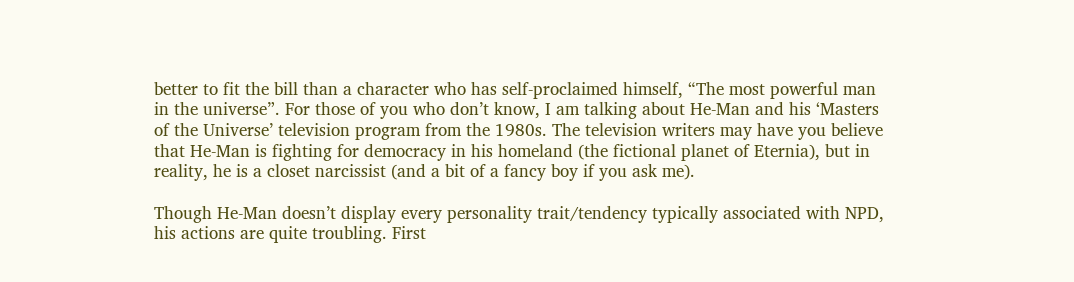better to fit the bill than a character who has self-proclaimed himself, “The most powerful man in the universe”. For those of you who don’t know, I am talking about He-Man and his ‘Masters of the Universe’ television program from the 1980s. The television writers may have you believe that He-Man is fighting for democracy in his homeland (the fictional planet of Eternia), but in reality, he is a closet narcissist (and a bit of a fancy boy if you ask me).

Though He-Man doesn’t display every personality trait/tendency typically associated with NPD, his actions are quite troubling. First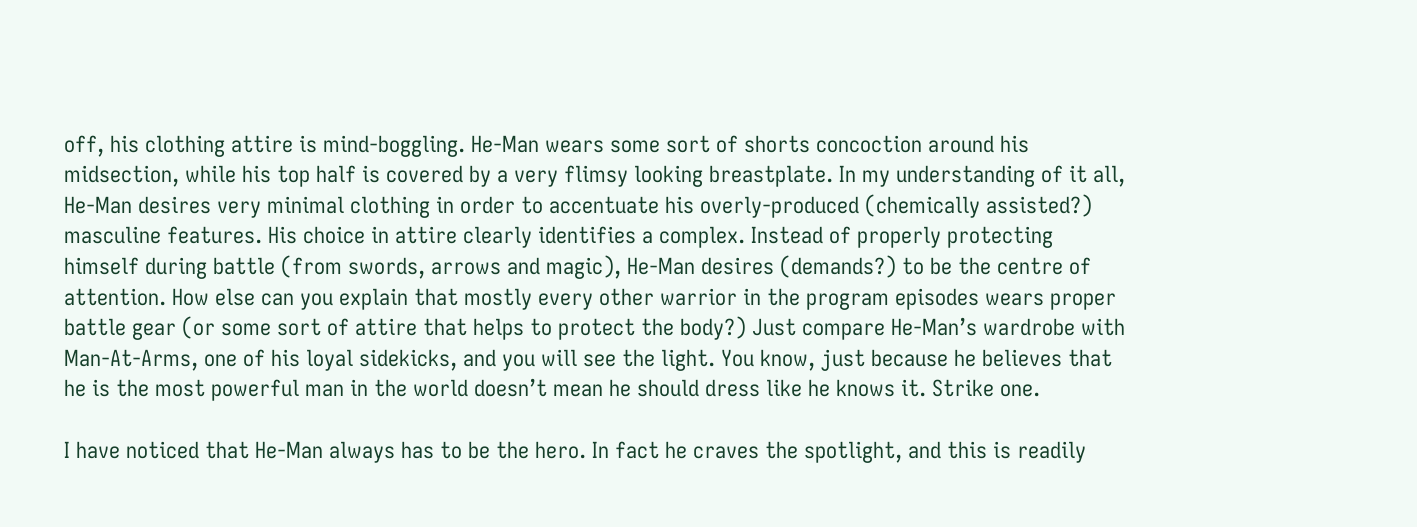off, his clothing attire is mind-boggling. He-Man wears some sort of shorts concoction around his midsection, while his top half is covered by a very flimsy looking breastplate. In my understanding of it all, He-Man desires very minimal clothing in order to accentuate his overly-produced (chemically assisted?) masculine features. His choice in attire clearly identifies a complex. Instead of properly protecting himself during battle (from swords, arrows and magic), He-Man desires (demands?) to be the centre of attention. How else can you explain that mostly every other warrior in the program episodes wears proper battle gear (or some sort of attire that helps to protect the body?) Just compare He-Man’s wardrobe with Man-At-Arms, one of his loyal sidekicks, and you will see the light. You know, just because he believes that he is the most powerful man in the world doesn’t mean he should dress like he knows it. Strike one.

I have noticed that He-Man always has to be the hero. In fact he craves the spotlight, and this is readily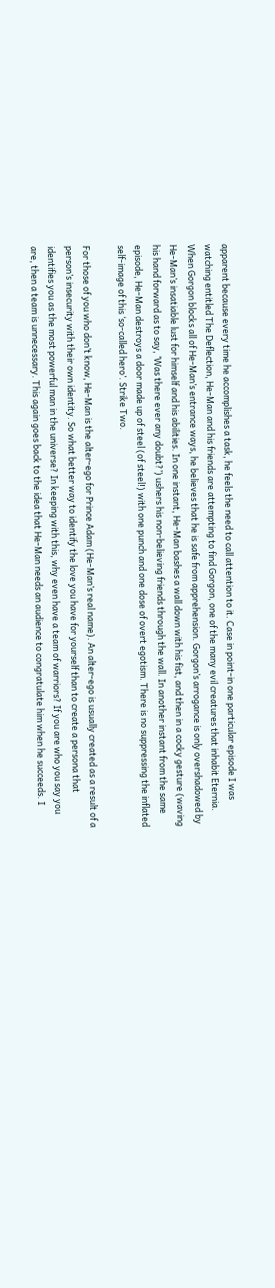apparent because every time he accomplishes a task, he feels the need to call attention to it. Case in point-in one particular episode I was watching entitled The Deflection, He-Man and his friends are attempting to find Gorgon, one of the many evil creatures that inhabit Eternia. When Gorgon blocks all of He-Man’s entrance ways, he believes that he is safe from apprehension. Gorgon’s arrogance is only overshadowed by He-Man’s insatiable lust for himself and his abilities. In one instant, He-Man bashes a wall down with his fist, and then in a cocky gesture (waving his hand forward as to say, ‘Was there ever any doubt?’) ushers his non-believing friends through the wall. In another instant from the same episode, He-Man destroys a door made up of steel (of steel!) with one punch and one dose of overt egotism. There is no suppressing the inflated self-image of this ‘so-called hero’. Strike Two.

For those of you who don’t know, He-Man is the alter-ego for Prince Adam (He-Man’s real name). An alter-ego is usually created as a result of a person’s insecurity with their own identity. So what better way to identify the love you have for yourself than to create a persona that identifies you as the most powerful man in the universe? In keeping with this, why even have a team of warriors? If you are who you say you are, then a team is unnecessary. This again goes back to the idea that He-Man needs an audience to congratulate him when he succeeds. I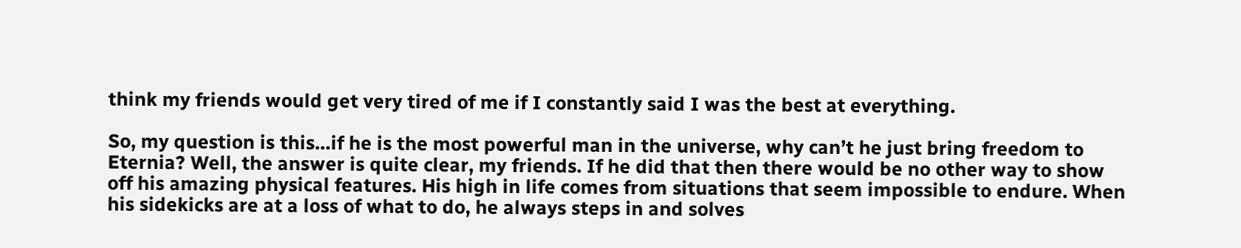think my friends would get very tired of me if I constantly said I was the best at everything.

So, my question is this…if he is the most powerful man in the universe, why can’t he just bring freedom to Eternia? Well, the answer is quite clear, my friends. If he did that then there would be no other way to show off his amazing physical features. His high in life comes from situations that seem impossible to endure. When his sidekicks are at a loss of what to do, he always steps in and solves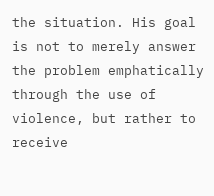the situation. His goal is not to merely answer the problem emphatically through the use of violence, but rather to receive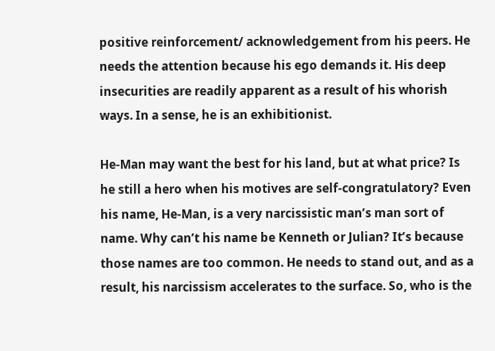positive reinforcement/ acknowledgement from his peers. He needs the attention because his ego demands it. His deep insecurities are readily apparent as a result of his whorish ways. In a sense, he is an exhibitionist.

He-Man may want the best for his land, but at what price? Is he still a hero when his motives are self-congratulatory? Even his name, He-Man, is a very narcissistic man’s man sort of name. Why can’t his name be Kenneth or Julian? It’s because those names are too common. He needs to stand out, and as a result, his narcissism accelerates to the surface. So, who is the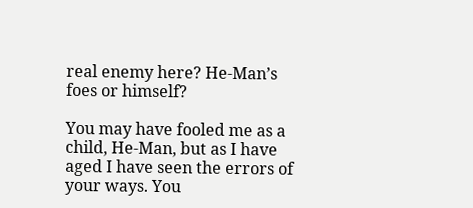real enemy here? He-Man’s foes or himself?

You may have fooled me as a child, He-Man, but as I have aged I have seen the errors of your ways. You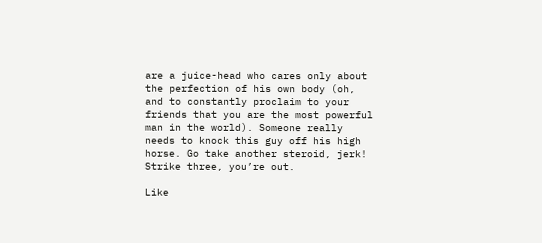are a juice-head who cares only about the perfection of his own body (oh, and to constantly proclaim to your friends that you are the most powerful man in the world). Someone really needs to knock this guy off his high horse. Go take another steroid, jerk! Strike three, you’re out.

Like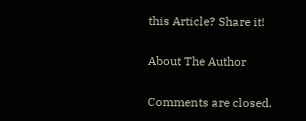this Article? Share it!

About The Author

Comments are closed.